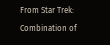From Star Trek: Combination of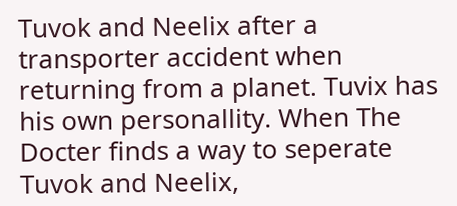Tuvok and Neelix after a transporter accident when returning from a planet. Tuvix has his own personallity. When The Docter finds a way to seperate Tuvok and Neelix,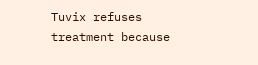Tuvix refuses treatment because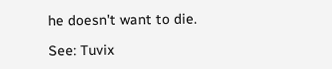he doesn't want to die.

See: Tuvix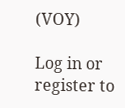(VOY)

Log in or register to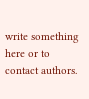write something here or to contact authors.